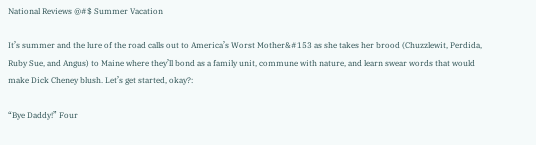National Reviews @#$ Summer Vacation

It’s summer and the lure of the road calls out to America’s Worst Mother&#153 as she takes her brood (Chuzzlewit, Perdida, Ruby Sue, and Angus) to Maine where they’ll bond as a family unit, commune with nature, and learn swear words that would make Dick Cheney blush. Let’s get started, okay?:

“Bye Daddy!” Four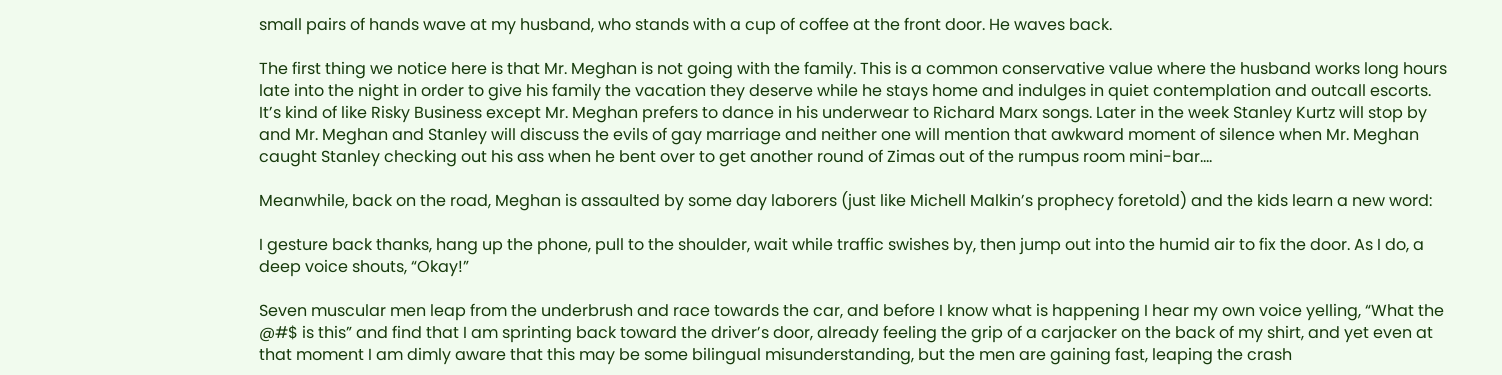small pairs of hands wave at my husband, who stands with a cup of coffee at the front door. He waves back.

The first thing we notice here is that Mr. Meghan is not going with the family. This is a common conservative value where the husband works long hours late into the night in order to give his family the vacation they deserve while he stays home and indulges in quiet contemplation and outcall escorts. It’s kind of like Risky Business except Mr. Meghan prefers to dance in his underwear to Richard Marx songs. Later in the week Stanley Kurtz will stop by and Mr. Meghan and Stanley will discuss the evils of gay marriage and neither one will mention that awkward moment of silence when Mr. Meghan caught Stanley checking out his ass when he bent over to get another round of Zimas out of the rumpus room mini-bar….

Meanwhile, back on the road, Meghan is assaulted by some day laborers (just like Michell Malkin’s prophecy foretold) and the kids learn a new word:

I gesture back thanks, hang up the phone, pull to the shoulder, wait while traffic swishes by, then jump out into the humid air to fix the door. As I do, a deep voice shouts, “Okay!”

Seven muscular men leap from the underbrush and race towards the car, and before I know what is happening I hear my own voice yelling, “What the @#$ is this” and find that I am sprinting back toward the driver’s door, already feeling the grip of a carjacker on the back of my shirt, and yet even at that moment I am dimly aware that this may be some bilingual misunderstanding, but the men are gaining fast, leaping the crash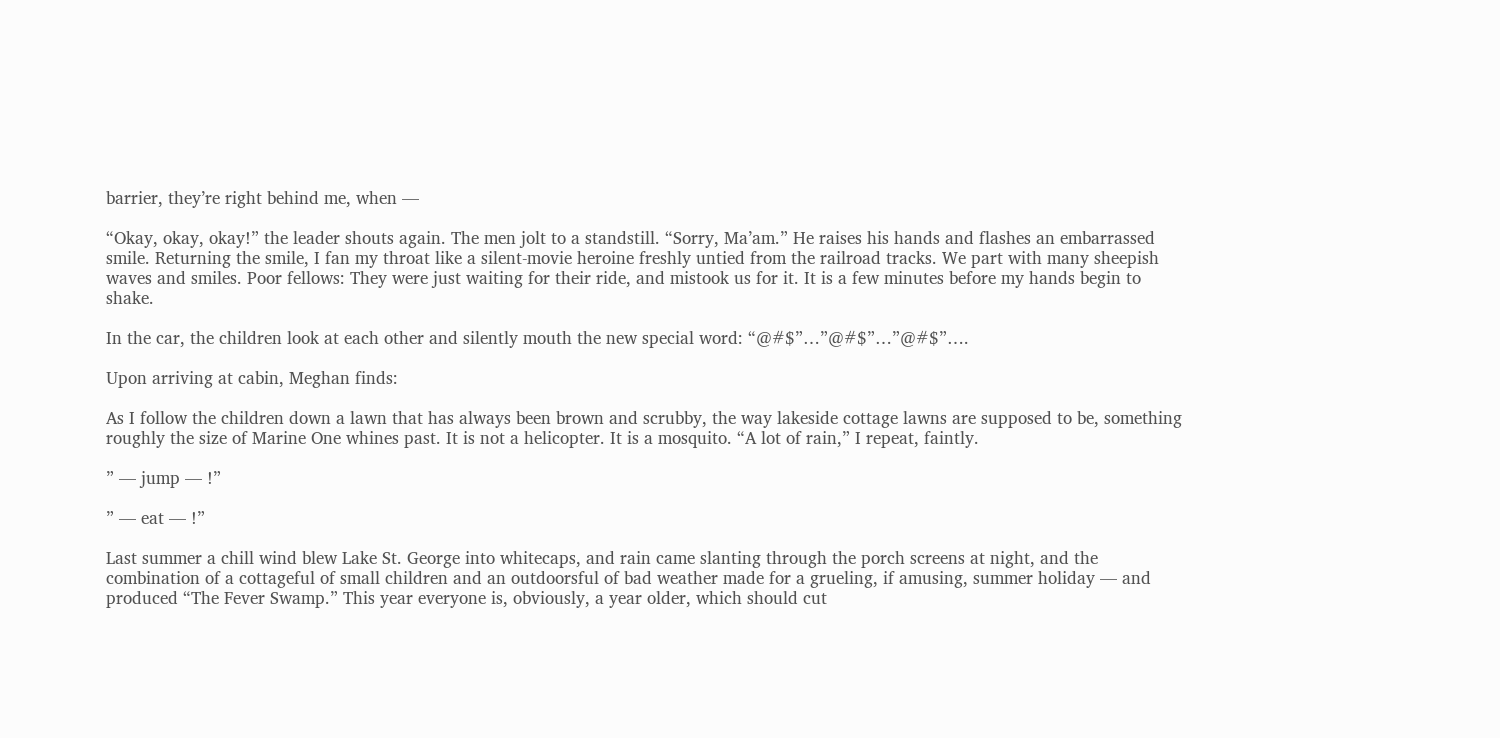barrier, they’re right behind me, when —

“Okay, okay, okay!” the leader shouts again. The men jolt to a standstill. “Sorry, Ma’am.” He raises his hands and flashes an embarrassed smile. Returning the smile, I fan my throat like a silent-movie heroine freshly untied from the railroad tracks. We part with many sheepish waves and smiles. Poor fellows: They were just waiting for their ride, and mistook us for it. It is a few minutes before my hands begin to shake.

In the car, the children look at each other and silently mouth the new special word: “@#$”…”@#$”…”@#$”….

Upon arriving at cabin, Meghan finds:

As I follow the children down a lawn that has always been brown and scrubby, the way lakeside cottage lawns are supposed to be, something roughly the size of Marine One whines past. It is not a helicopter. It is a mosquito. “A lot of rain,” I repeat, faintly.

” — jump — !”

” — eat — !”

Last summer a chill wind blew Lake St. George into whitecaps, and rain came slanting through the porch screens at night, and the combination of a cottageful of small children and an outdoorsful of bad weather made for a grueling, if amusing, summer holiday — and produced “The Fever Swamp.” This year everyone is, obviously, a year older, which should cut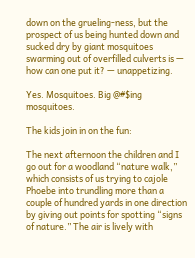down on the grueling-ness, but the prospect of us being hunted down and sucked dry by giant mosquitoes swarming out of overfilled culverts is — how can one put it? — unappetizing.

Yes. Mosquitoes. Big @#$ing mosquitoes.

The kids join in on the fun:

The next afternoon the children and I go out for a woodland “nature walk,” which consists of us trying to cajole Phoebe into trundling more than a couple of hundred yards in one direction by giving out points for spotting “signs of nature.” The air is lively with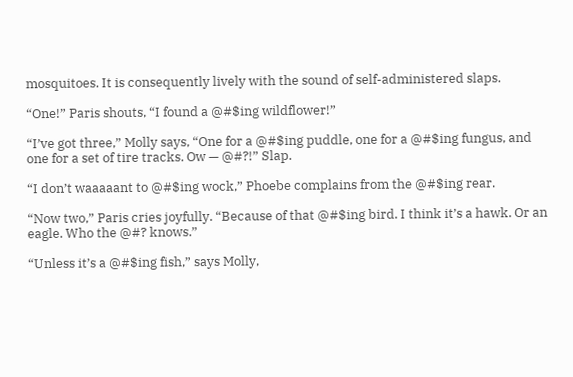mosquitoes. It is consequently lively with the sound of self-administered slaps.

“One!” Paris shouts, “I found a @#$ing wildflower!”

“I’ve got three,” Molly says, “One for a @#$ing puddle, one for a @#$ing fungus, and one for a set of tire tracks. Ow — @#?!” Slap.

“I don’t waaaaant to @#$ing wock,” Phoebe complains from the @#$ing rear.

“Now two,” Paris cries joyfully. “Because of that @#$ing bird. I think it’s a hawk. Or an eagle. Who the @#? knows.”

“Unless it’s a @#$ing fish,” says Molly,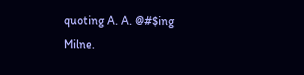quoting A. A. @#$ing Milne.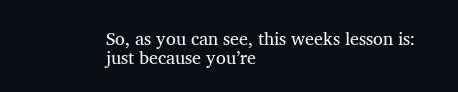So, as you can see, this weeks lesson is: just because you’re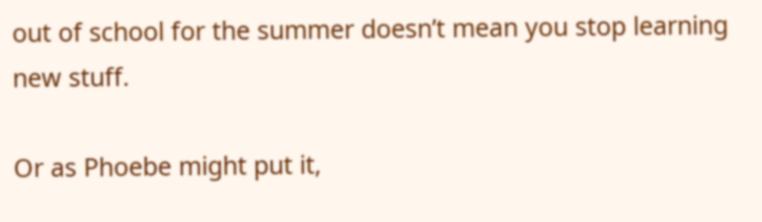out of school for the summer doesn’t mean you stop learning new stuff.

Or as Phoebe might put it,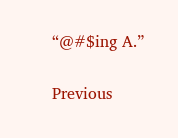“@#$ing A.”

Previous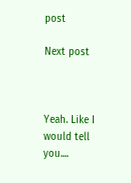post

Next post



Yeah. Like I would tell you....